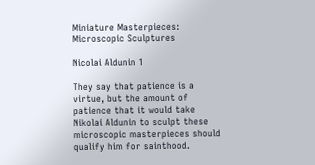Miniature Masterpieces: Microscopic Sculptures

Nicolai Aldunin 1

They say that patience is a virtue, but the amount of patience that it would take Nikolai Aldunin to sculpt these microscopic masterpieces should qualify him for sainthood.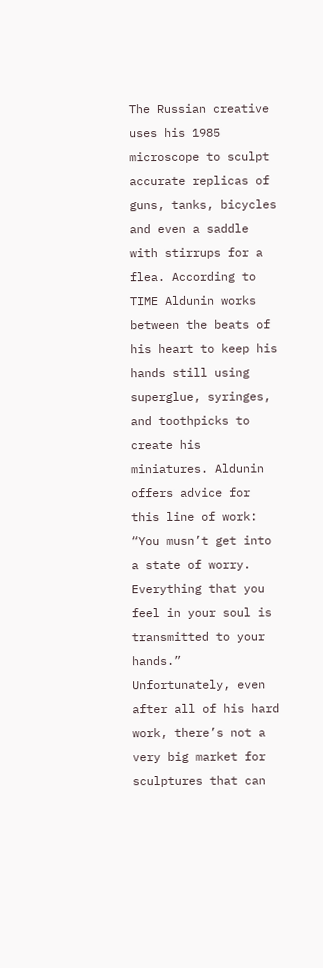The Russian creative uses his 1985 microscope to sculpt accurate replicas of guns, tanks, bicycles and even a saddle with stirrups for a flea. According to TIME Aldunin works between the beats of his heart to keep his hands still using superglue, syringes, and toothpicks to create his miniatures. Aldunin offers advice for this line of work: “You musn’t get into a state of worry. Everything that you feel in your soul is transmitted to your hands.” Unfortunately, even after all of his hard work, there’s not a very big market for sculptures that can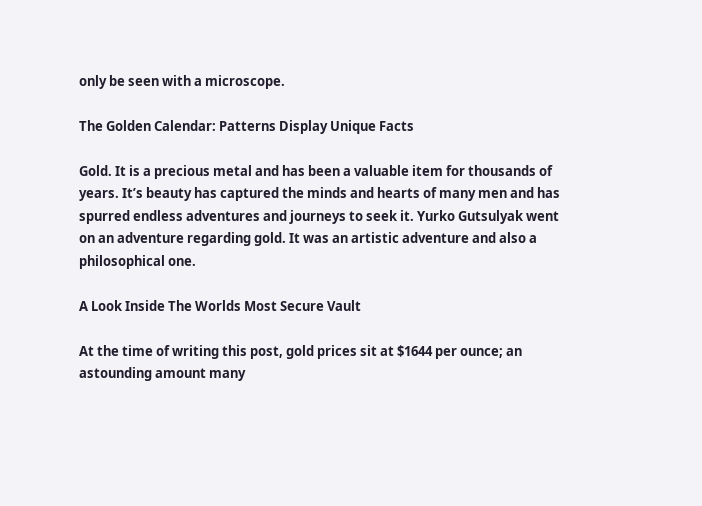only be seen with a microscope.

The Golden Calendar: Patterns Display Unique Facts

Gold. It is a precious metal and has been a valuable item for thousands of years. It’s beauty has captured the minds and hearts of many men and has spurred endless adventures and journeys to seek it. Yurko Gutsulyak went on an adventure regarding gold. It was an artistic adventure and also a philosophical one.

A Look Inside The Worlds Most Secure Vault

At the time of writing this post, gold prices sit at $1644 per ounce; an astounding amount many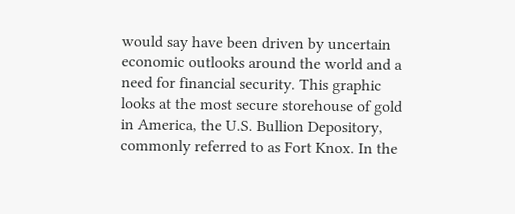would say have been driven by uncertain economic outlooks around the world and a need for financial security. This graphic looks at the most secure storehouse of gold in America, the U.S. Bullion Depository, commonly referred to as Fort Knox. In the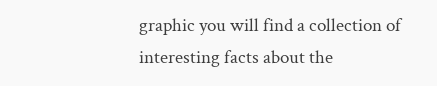graphic you will find a collection of interesting facts about the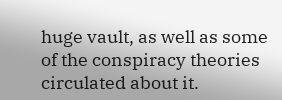huge vault, as well as some of the conspiracy theories circulated about it.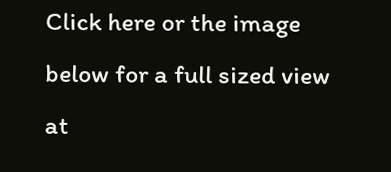Click here or the image below for a full sized view at